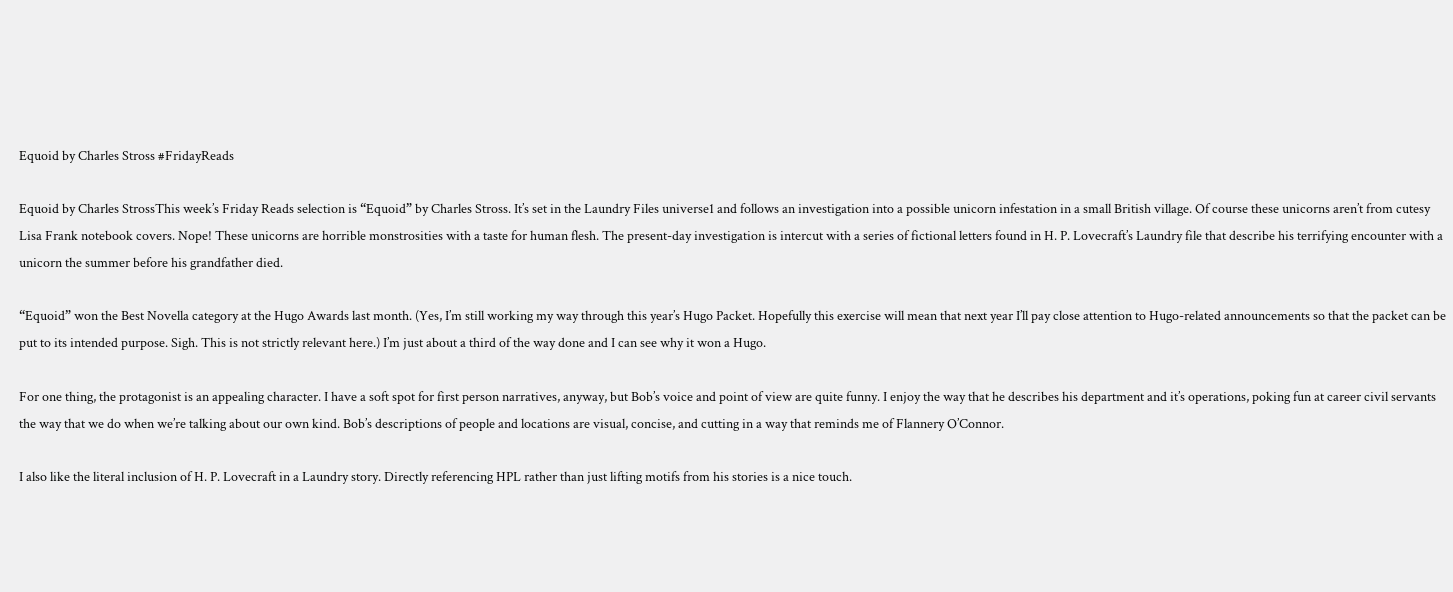Equoid by Charles Stross #FridayReads

Equoid by Charles StrossThis week’s Friday Reads selection is “Equoid” by Charles Stross. It’s set in the Laundry Files universe1 and follows an investigation into a possible unicorn infestation in a small British village. Of course these unicorns aren’t from cutesy Lisa Frank notebook covers. Nope! These unicorns are horrible monstrosities with a taste for human flesh. The present-day investigation is intercut with a series of fictional letters found in H. P. Lovecraft’s Laundry file that describe his terrifying encounter with a unicorn the summer before his grandfather died.

“Equoid” won the Best Novella category at the Hugo Awards last month. (Yes, I’m still working my way through this year’s Hugo Packet. Hopefully this exercise will mean that next year I’ll pay close attention to Hugo-related announcements so that the packet can be put to its intended purpose. Sigh. This is not strictly relevant here.) I’m just about a third of the way done and I can see why it won a Hugo.

For one thing, the protagonist is an appealing character. I have a soft spot for first person narratives, anyway, but Bob’s voice and point of view are quite funny. I enjoy the way that he describes his department and it’s operations, poking fun at career civil servants the way that we do when we’re talking about our own kind. Bob’s descriptions of people and locations are visual, concise, and cutting in a way that reminds me of Flannery O’Connor.

I also like the literal inclusion of H. P. Lovecraft in a Laundry story. Directly referencing HPL rather than just lifting motifs from his stories is a nice touch.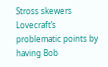Stross skewers Lovecraft’s problematic points by having Bob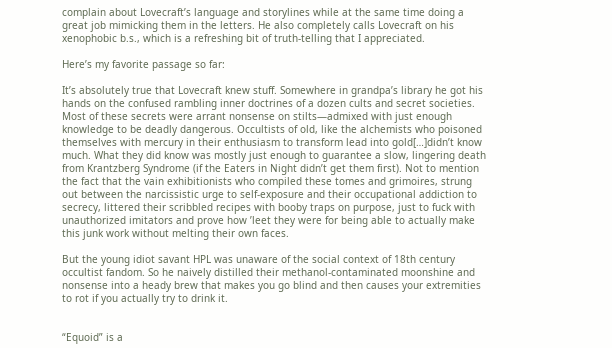complain about Lovecraft’s language and storylines while at the same time doing a great job mimicking them in the letters. He also completely calls Lovecraft on his xenophobic b.s., which is a refreshing bit of truth-telling that I appreciated.

Here’s my favorite passage so far:

It’s absolutely true that Lovecraft knew stuff. Somewhere in grandpa’s library he got his hands on the confused rambling inner doctrines of a dozen cults and secret societies. Most of these secrets were arrant nonsense on stilts—admixed with just enough knowledge to be deadly dangerous. Occultists of old, like the alchemists who poisoned themselves with mercury in their enthusiasm to transform lead into gold[…]didn’t know much. What they did know was mostly just enough to guarantee a slow, lingering death from Krantzberg Syndrome (if the Eaters in Night didn’t get them first). Not to mention the fact that the vain exhibitionists who compiled these tomes and grimoires, strung out between the narcissistic urge to self-exposure and their occupational addiction to secrecy, littered their scribbled recipes with booby traps on purpose, just to fuck with unauthorized imitators and prove how ’leet they were for being able to actually make this junk work without melting their own faces.

But the young idiot savant HPL was unaware of the social context of 18th century occultist fandom. So he naively distilled their methanol-contaminated moonshine and nonsense into a heady brew that makes you go blind and then causes your extremities to rot if you actually try to drink it.


“Equoid” is a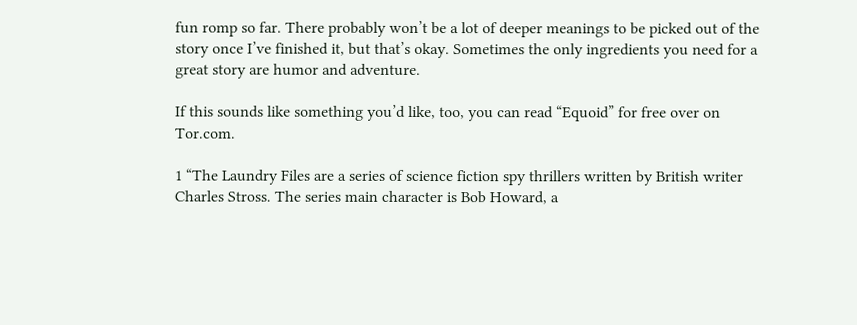fun romp so far. There probably won’t be a lot of deeper meanings to be picked out of the story once I’ve finished it, but that’s okay. Sometimes the only ingredients you need for a great story are humor and adventure.

If this sounds like something you’d like, too, you can read “Equoid” for free over on Tor.com.

1 “The Laundry Files are a series of science fiction spy thrillers written by British writer Charles Stross. The series main character is Bob Howard, a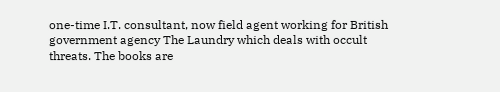one-time I.T. consultant, now field agent working for British government agency The Laundry which deals with occult threats. The books are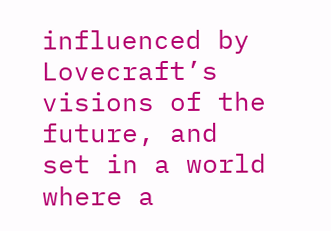influenced by Lovecraft’s visions of the future, and set in a world where a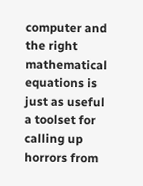computer and the right mathematical equations is just as useful a toolset for calling up horrors from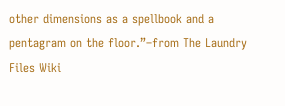other dimensions as a spellbook and a pentagram on the floor.”–from The Laundry Files Wiki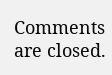Comments are closed.